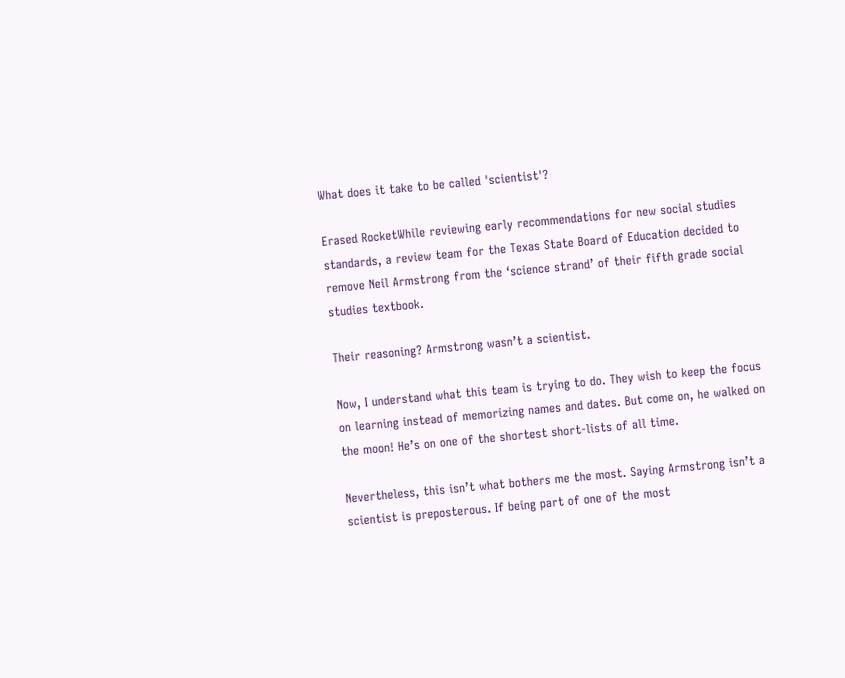What does it take to be called 'scientist'?

Erased RocketWhile reviewing early recommendations for new social studies standards, a review team for the Texas State Board of Education decided to remove Neil Armstrong from the ‘science strand’ of their fifth grade social studies textbook.

Their reasoning? Armstrong wasn’t a scientist.

Now, I understand what this team is trying to do. They wish to keep the focus on learning instead of memorizing names and dates. But come on, he walked on the moon! He’s on one of the shortest short-lists of all time.

Nevertheless, this isn’t what bothers me the most. Saying Armstrong isn’t a scientist is preposterous. If being part of one of the most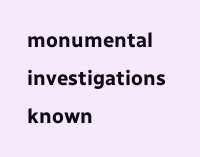monumental investigations known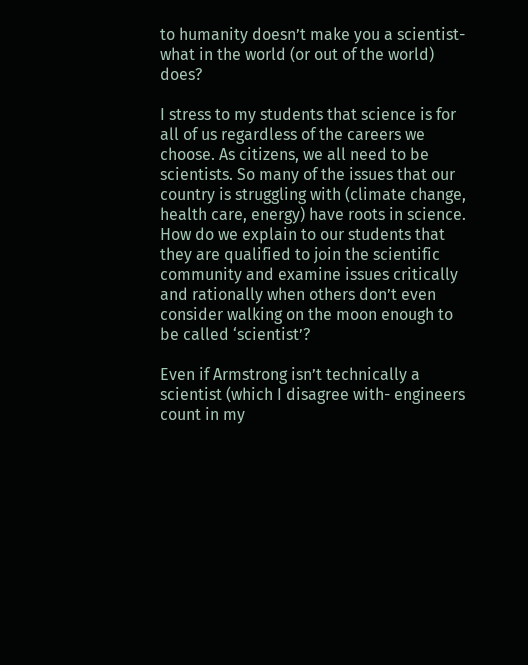to humanity doesn’t make you a scientist- what in the world (or out of the world) does?

I stress to my students that science is for all of us regardless of the careers we choose. As citizens, we all need to be scientists. So many of the issues that our country is struggling with (climate change, health care, energy) have roots in science. How do we explain to our students that they are qualified to join the scientific community and examine issues critically and rationally when others don’t even consider walking on the moon enough to be called ‘scientist’?

Even if Armstrong isn’t technically a scientist (which I disagree with- engineers count in my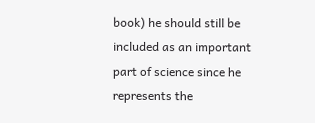book) he should still be included as an important part of science since he represents the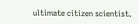ultimate citizen scientist.